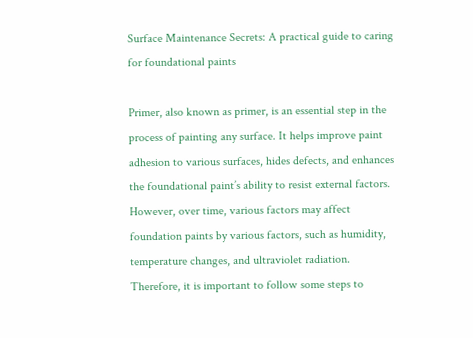Surface Maintenance Secrets: A practical guide to caring for foundational paints

Primer, also known as primer, is an essential step in the process of painting any surface. It helps improve paint adhesion to various surfaces, hides defects, and enhances the foundational paint’s ability to resist external factors.
However, over time, various factors may affect foundation paints by various factors, such as humidity, temperature changes, and ultraviolet radiation. Therefore, it is important to follow some steps to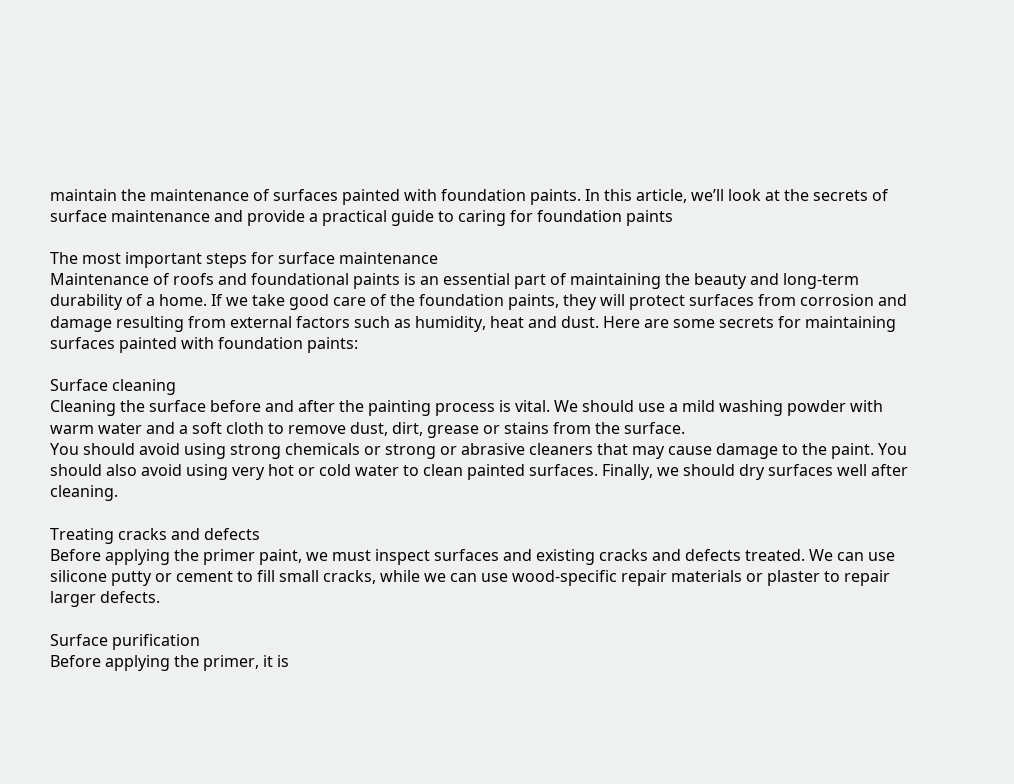maintain the maintenance of surfaces painted with foundation paints. In this article, we’ll look at the secrets of surface maintenance and provide a practical guide to caring for foundation paints

The most important steps for surface maintenance
Maintenance of roofs and foundational paints is an essential part of maintaining the beauty and long-term durability of a home. If we take good care of the foundation paints, they will protect surfaces from corrosion and damage resulting from external factors such as humidity, heat and dust. Here are some secrets for maintaining surfaces painted with foundation paints:

Surface cleaning
Cleaning the surface before and after the painting process is vital. We should use a mild washing powder with warm water and a soft cloth to remove dust, dirt, grease or stains from the surface.
You should avoid using strong chemicals or strong or abrasive cleaners that may cause damage to the paint. You should also avoid using very hot or cold water to clean painted surfaces. Finally, we should dry surfaces well after cleaning.

Treating cracks and defects
Before applying the primer paint, we must inspect surfaces and existing cracks and defects treated. We can use silicone putty or cement to fill small cracks, while we can use wood-specific repair materials or plaster to repair larger defects.

Surface purification
Before applying the primer, it is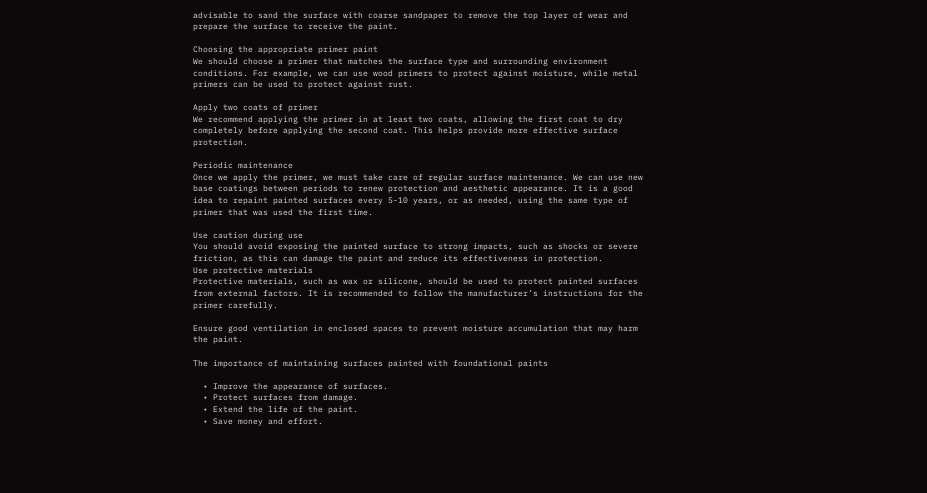advisable to sand the surface with coarse sandpaper to remove the top layer of wear and prepare the surface to receive the paint.

Choosing the appropriate primer paint
We should choose a primer that matches the surface type and surrounding environment conditions. For example, we can use wood primers to protect against moisture, while metal primers can be used to protect against rust.

Apply two coats of primer
We recommend applying the primer in at least two coats, allowing the first coat to dry completely before applying the second coat. This helps provide more effective surface protection.

Periodic maintenance
Once we apply the primer, we must take care of regular surface maintenance. We can use new base coatings between periods to renew protection and aesthetic appearance. It is a good idea to repaint painted surfaces every 5-10 years, or as needed, using the same type of primer that was used the first time.

Use caution during use
You should avoid exposing the painted surface to strong impacts, such as shocks or severe friction, as this can damage the paint and reduce its effectiveness in protection.
Use protective materials
Protective materials, such as wax or silicone, should be used to protect painted surfaces from external factors. It is recommended to follow the manufacturer’s instructions for the primer carefully.

Ensure good ventilation in enclosed spaces to prevent moisture accumulation that may harm the paint.

The importance of maintaining surfaces painted with foundational paints

  • Improve the appearance of surfaces.
  • Protect surfaces from damage.
  • Extend the life of the paint.
  • Save money and effort.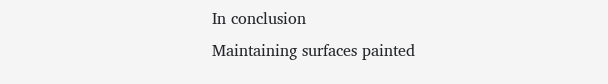In conclusion
Maintaining surfaces painted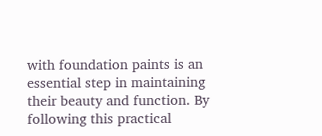with foundation paints is an essential step in maintaining their beauty and function. By following this practical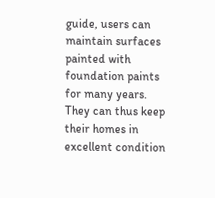guide, users can maintain surfaces painted with foundation paints for many years. They can thus keep their homes in excellent condition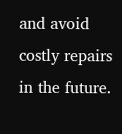and avoid costly repairs in the future.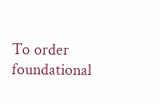To order foundational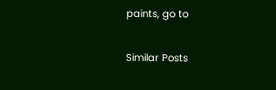paints, go to

Similar Posts